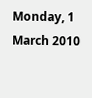Monday, 1 March 2010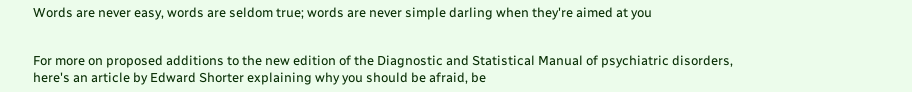Words are never easy, words are seldom true; words are never simple darling when they're aimed at you


For more on proposed additions to the new edition of the Diagnostic and Statistical Manual of psychiatric disorders, here's an article by Edward Shorter explaining why you should be afraid, be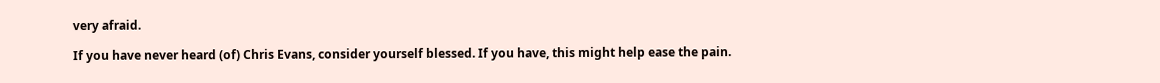very afraid.

If you have never heard (of) Chris Evans, consider yourself blessed. If you have, this might help ease the pain.